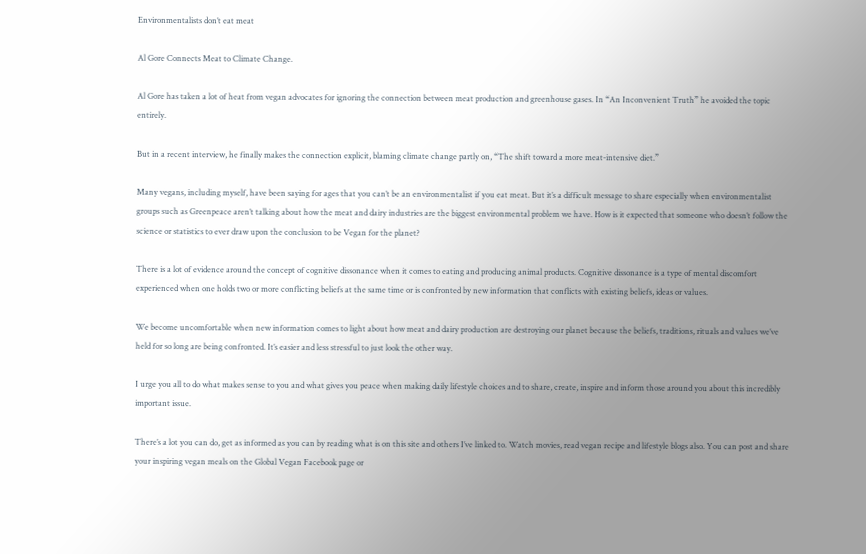Environmentalists don’t eat meat

Al Gore Connects Meat to Climate Change.

Al Gore has taken a lot of heat from vegan advocates for ignoring the connection between meat production and greenhouse gases. In “An Inconvenient Truth” he avoided the topic entirely.

But in a recent interview, he finally makes the connection explicit, blaming climate change partly on, “The shift toward a more meat-intensive diet.”

Many vegans, including myself, have been saying for ages that you can’t be an environmentalist if you eat meat. But it’s a difficult message to share especially when environmentalist groups such as Greenpeace aren’t talking about how the meat and dairy industries are the biggest environmental problem we have. How is it expected that someone who doesn’t follow the science or statistics to ever draw upon the conclusion to be Vegan for the planet?

There is a lot of evidence around the concept of cognitive dissonance when it comes to eating and producing animal products. Cognitive dissonance is a type of mental discomfort experienced when one holds two or more conflicting beliefs at the same time or is confronted by new information that conflicts with existing beliefs, ideas or values.

We become uncomfortable when new information comes to light about how meat and dairy production are destroying our planet because the beliefs, traditions, rituals and values we’ve held for so long are being confronted. It’s easier and less stressful to just look the other way.

I urge you all to do what makes sense to you and what gives you peace when making daily lifestyle choices and to share, create, inspire and inform those around you about this incredibly important issue.

There’s a lot you can do, get as informed as you can by reading what is on this site and others I’ve linked to. Watch movies, read vegan recipe and lifestyle blogs also. You can post and share your inspiring vegan meals on the Global Vegan Facebook page or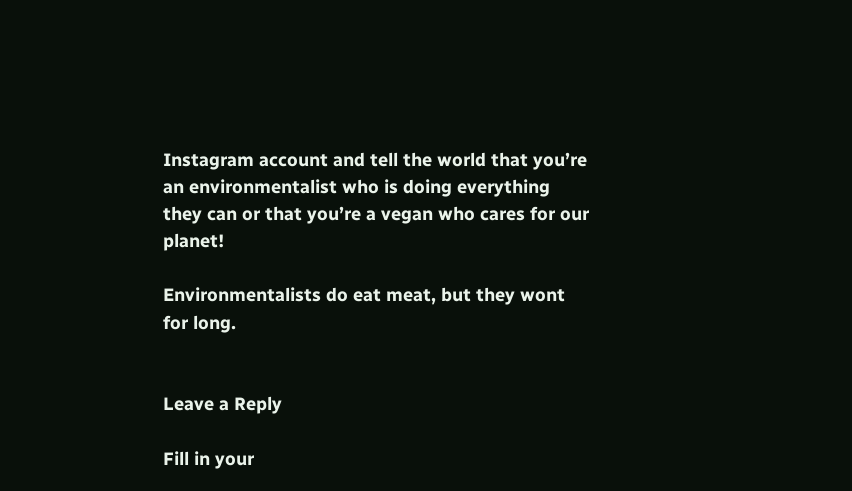Instagram account and tell the world that you’re an environmentalist who is doing everything they can or that you’re a vegan who cares for our planet!

Environmentalists do eat meat, but they wont for long.


Leave a Reply

Fill in your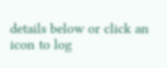details below or click an icon to log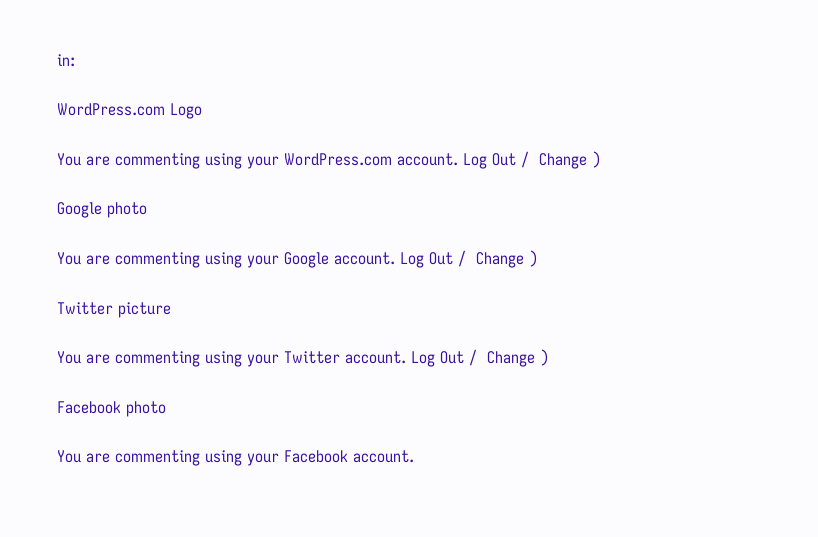in:

WordPress.com Logo

You are commenting using your WordPress.com account. Log Out /  Change )

Google photo

You are commenting using your Google account. Log Out /  Change )

Twitter picture

You are commenting using your Twitter account. Log Out /  Change )

Facebook photo

You are commenting using your Facebook account.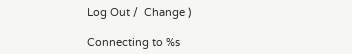Log Out /  Change )

Connecting to %s